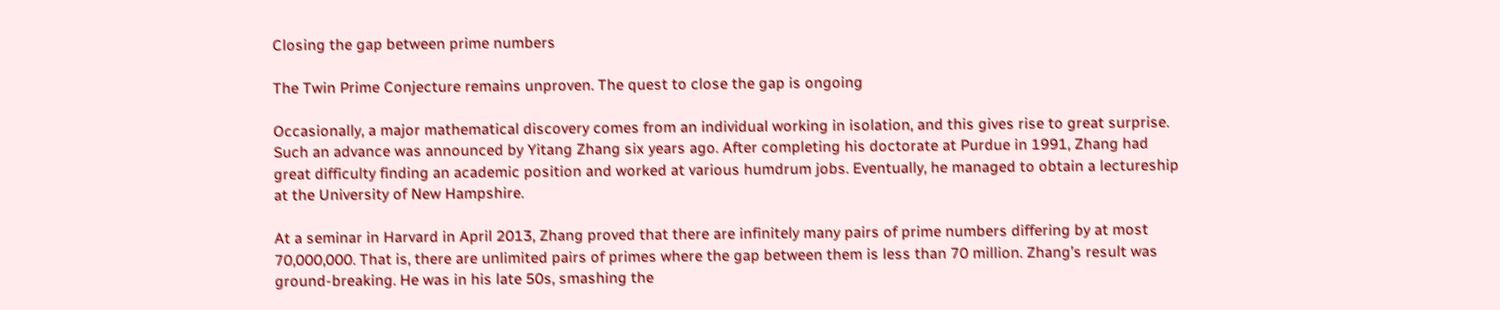Closing the gap between prime numbers

The Twin Prime Conjecture remains unproven. The quest to close the gap is ongoing

Occasionally, a major mathematical discovery comes from an individual working in isolation, and this gives rise to great surprise. Such an advance was announced by Yitang Zhang six years ago. After completing his doctorate at Purdue in 1991, Zhang had great difficulty finding an academic position and worked at various humdrum jobs. Eventually, he managed to obtain a lectureship at the University of New Hampshire.

At a seminar in Harvard in April 2013, Zhang proved that there are infinitely many pairs of prime numbers differing by at most 70,000,000. That is, there are unlimited pairs of primes where the gap between them is less than 70 million. Zhang’s result was ground-breaking. He was in his late 50s, smashing the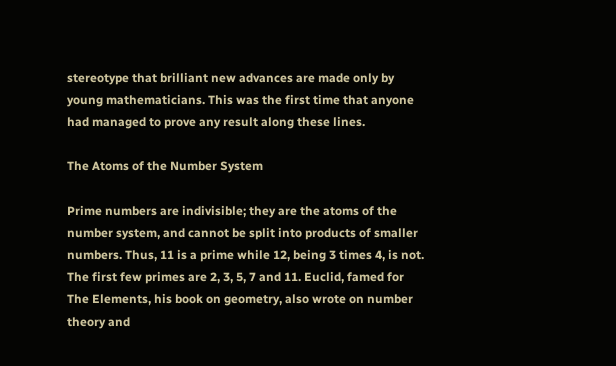stereotype that brilliant new advances are made only by young mathematicians. This was the first time that anyone had managed to prove any result along these lines.

The Atoms of the Number System

Prime numbers are indivisible; they are the atoms of the number system, and cannot be split into products of smaller numbers. Thus, 11 is a prime while 12, being 3 times 4, is not. The first few primes are 2, 3, 5, 7 and 11. Euclid, famed for The Elements, his book on geometry, also wrote on number theory and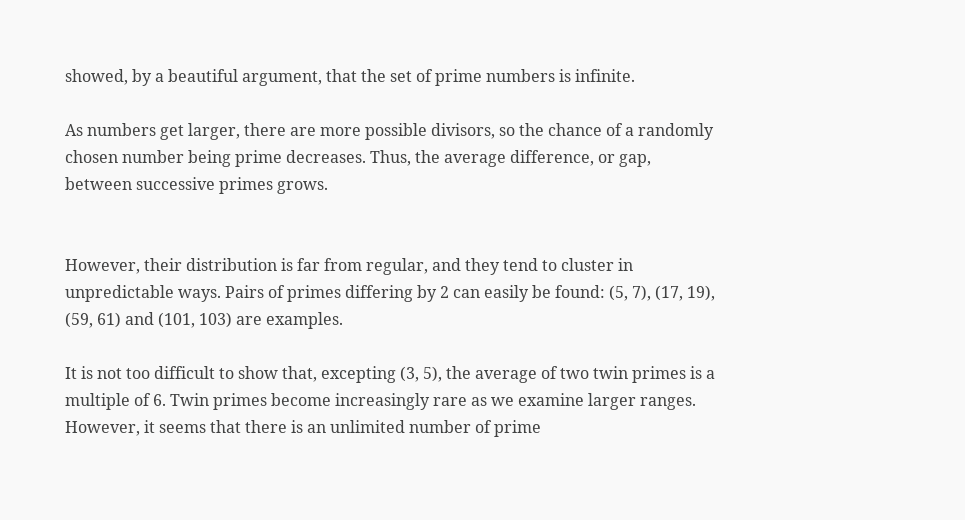showed, by a beautiful argument, that the set of prime numbers is infinite.

As numbers get larger, there are more possible divisors, so the chance of a randomly chosen number being prime decreases. Thus, the average difference, or gap, between successive primes grows.


However, their distribution is far from regular, and they tend to cluster in unpredictable ways. Pairs of primes differing by 2 can easily be found: (5, 7), (17, 19), (59, 61) and (101, 103) are examples.

It is not too difficult to show that, excepting (3, 5), the average of two twin primes is a multiple of 6. Twin primes become increasingly rare as we examine larger ranges. However, it seems that there is an unlimited number of prime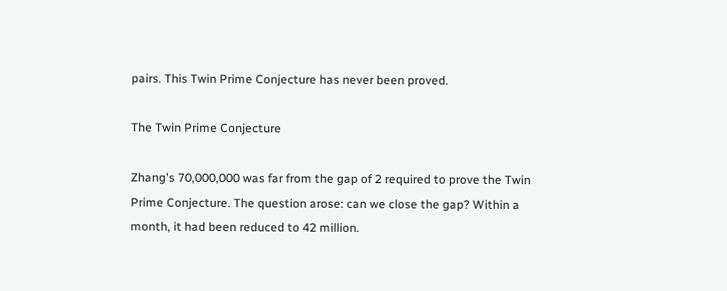pairs. This Twin Prime Conjecture has never been proved.

The Twin Prime Conjecture

Zhang's 70,000,000 was far from the gap of 2 required to prove the Twin Prime Conjecture. The question arose: can we close the gap? Within a month, it had been reduced to 42 million.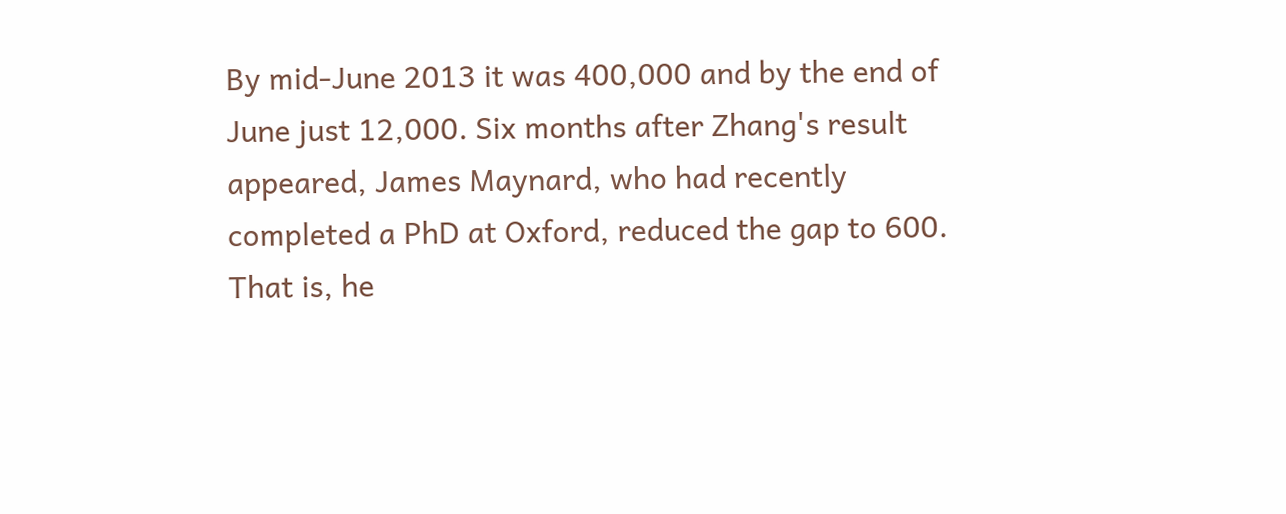By mid-June 2013 it was 400,000 and by the end of June just 12,000. Six months after Zhang's result appeared, James Maynard, who had recently completed a PhD at Oxford, reduced the gap to 600. That is, he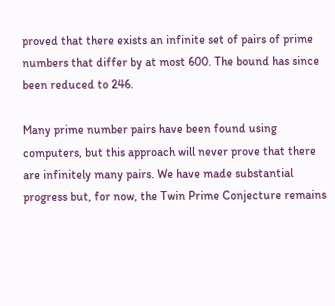proved that there exists an infinite set of pairs of prime numbers that differ by at most 600. The bound has since been reduced to 246.

Many prime number pairs have been found using computers, but this approach will never prove that there are infinitely many pairs. We have made substantial progress but, for now, the Twin Prime Conjecture remains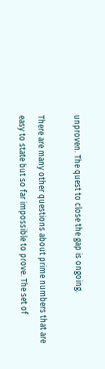unproven. The quest to close the gap is ongoing.

There are many other questions about prime numbers that are easy to state but so far impossible to prove. The set of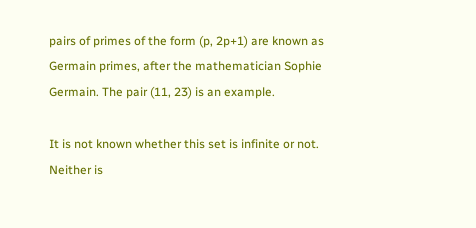pairs of primes of the form (p, 2p+1) are known as Germain primes, after the mathematician Sophie Germain. The pair (11, 23) is an example.

It is not known whether this set is infinite or not. Neither is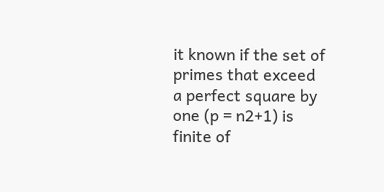it known if the set of primes that exceed a perfect square by one (p = n2+1) is finite of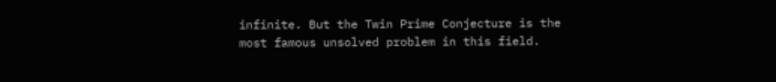infinite. But the Twin Prime Conjecture is the most famous unsolved problem in this field.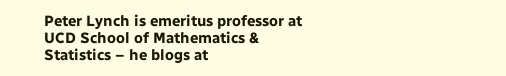Peter Lynch is emeritus professor at UCD School of Mathematics & Statistics – he blogs at